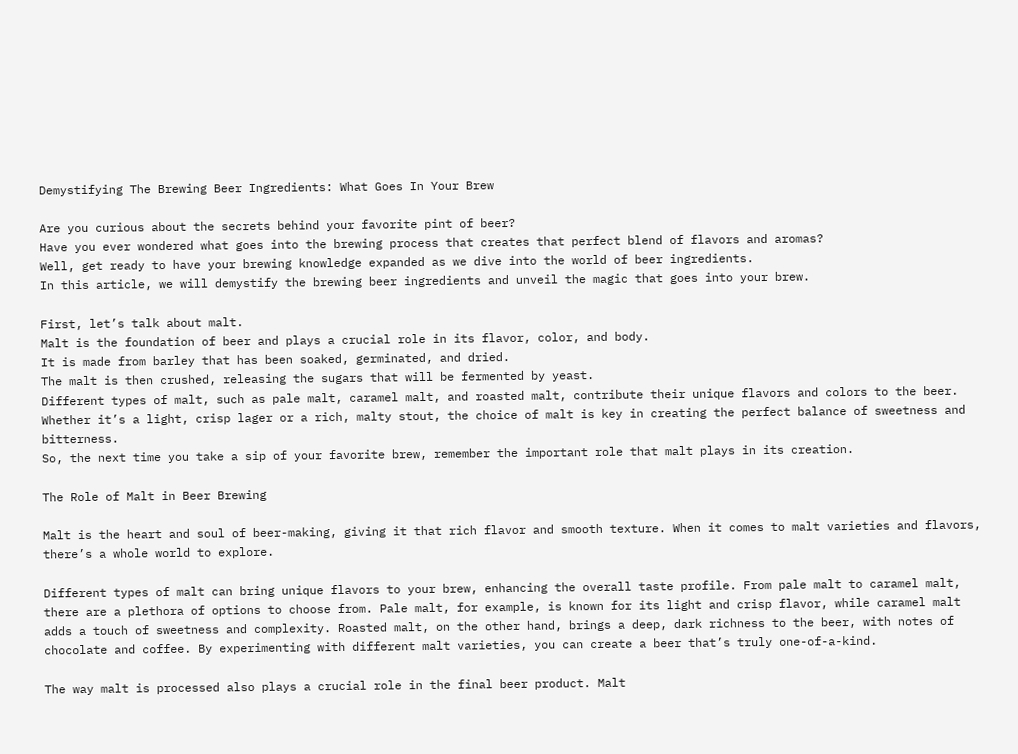Demystifying The Brewing Beer Ingredients: What Goes In Your Brew

Are you curious about the secrets behind your favorite pint of beer?
Have you ever wondered what goes into the brewing process that creates that perfect blend of flavors and aromas?
Well, get ready to have your brewing knowledge expanded as we dive into the world of beer ingredients.
In this article, we will demystify the brewing beer ingredients and unveil the magic that goes into your brew.

First, let’s talk about malt.
Malt is the foundation of beer and plays a crucial role in its flavor, color, and body.
It is made from barley that has been soaked, germinated, and dried.
The malt is then crushed, releasing the sugars that will be fermented by yeast.
Different types of malt, such as pale malt, caramel malt, and roasted malt, contribute their unique flavors and colors to the beer.
Whether it’s a light, crisp lager or a rich, malty stout, the choice of malt is key in creating the perfect balance of sweetness and bitterness.
So, the next time you take a sip of your favorite brew, remember the important role that malt plays in its creation.

The Role of Malt in Beer Brewing

Malt is the heart and soul of beer-making, giving it that rich flavor and smooth texture. When it comes to malt varieties and flavors, there’s a whole world to explore.

Different types of malt can bring unique flavors to your brew, enhancing the overall taste profile. From pale malt to caramel malt, there are a plethora of options to choose from. Pale malt, for example, is known for its light and crisp flavor, while caramel malt adds a touch of sweetness and complexity. Roasted malt, on the other hand, brings a deep, dark richness to the beer, with notes of chocolate and coffee. By experimenting with different malt varieties, you can create a beer that’s truly one-of-a-kind.

The way malt is processed also plays a crucial role in the final beer product. Malt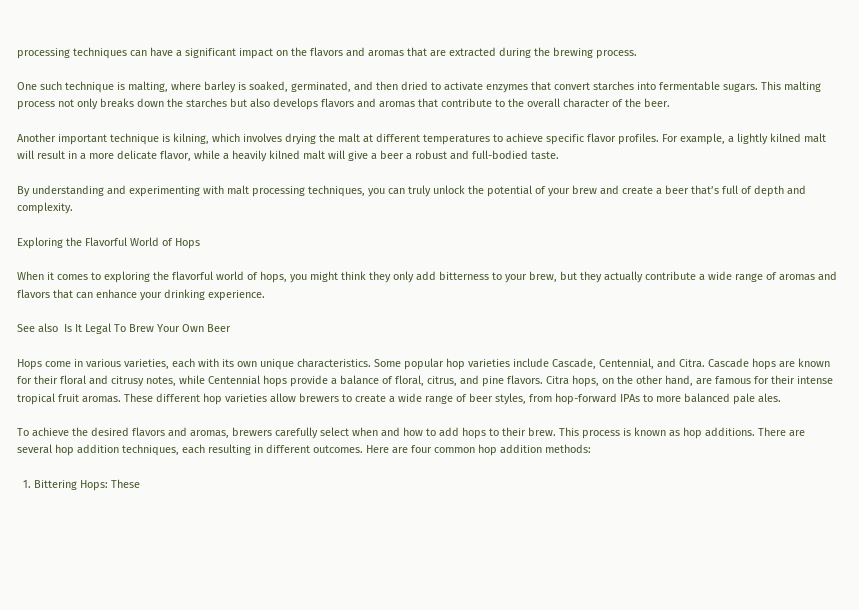processing techniques can have a significant impact on the flavors and aromas that are extracted during the brewing process.

One such technique is malting, where barley is soaked, germinated, and then dried to activate enzymes that convert starches into fermentable sugars. This malting process not only breaks down the starches but also develops flavors and aromas that contribute to the overall character of the beer.

Another important technique is kilning, which involves drying the malt at different temperatures to achieve specific flavor profiles. For example, a lightly kilned malt will result in a more delicate flavor, while a heavily kilned malt will give a beer a robust and full-bodied taste.

By understanding and experimenting with malt processing techniques, you can truly unlock the potential of your brew and create a beer that’s full of depth and complexity.

Exploring the Flavorful World of Hops

When it comes to exploring the flavorful world of hops, you might think they only add bitterness to your brew, but they actually contribute a wide range of aromas and flavors that can enhance your drinking experience.

See also  Is It Legal To Brew Your Own Beer

Hops come in various varieties, each with its own unique characteristics. Some popular hop varieties include Cascade, Centennial, and Citra. Cascade hops are known for their floral and citrusy notes, while Centennial hops provide a balance of floral, citrus, and pine flavors. Citra hops, on the other hand, are famous for their intense tropical fruit aromas. These different hop varieties allow brewers to create a wide range of beer styles, from hop-forward IPAs to more balanced pale ales.

To achieve the desired flavors and aromas, brewers carefully select when and how to add hops to their brew. This process is known as hop additions. There are several hop addition techniques, each resulting in different outcomes. Here are four common hop addition methods:

  1. Bittering Hops: These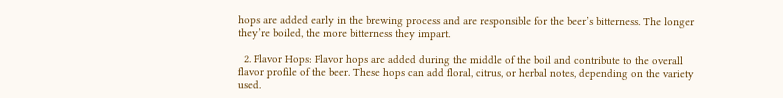hops are added early in the brewing process and are responsible for the beer’s bitterness. The longer they’re boiled, the more bitterness they impart.

  2. Flavor Hops: Flavor hops are added during the middle of the boil and contribute to the overall flavor profile of the beer. These hops can add floral, citrus, or herbal notes, depending on the variety used.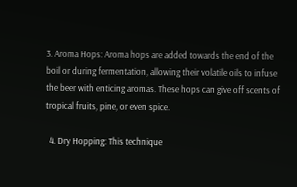3. Aroma Hops: Aroma hops are added towards the end of the boil or during fermentation, allowing their volatile oils to infuse the beer with enticing aromas. These hops can give off scents of tropical fruits, pine, or even spice.

  4. Dry Hopping: This technique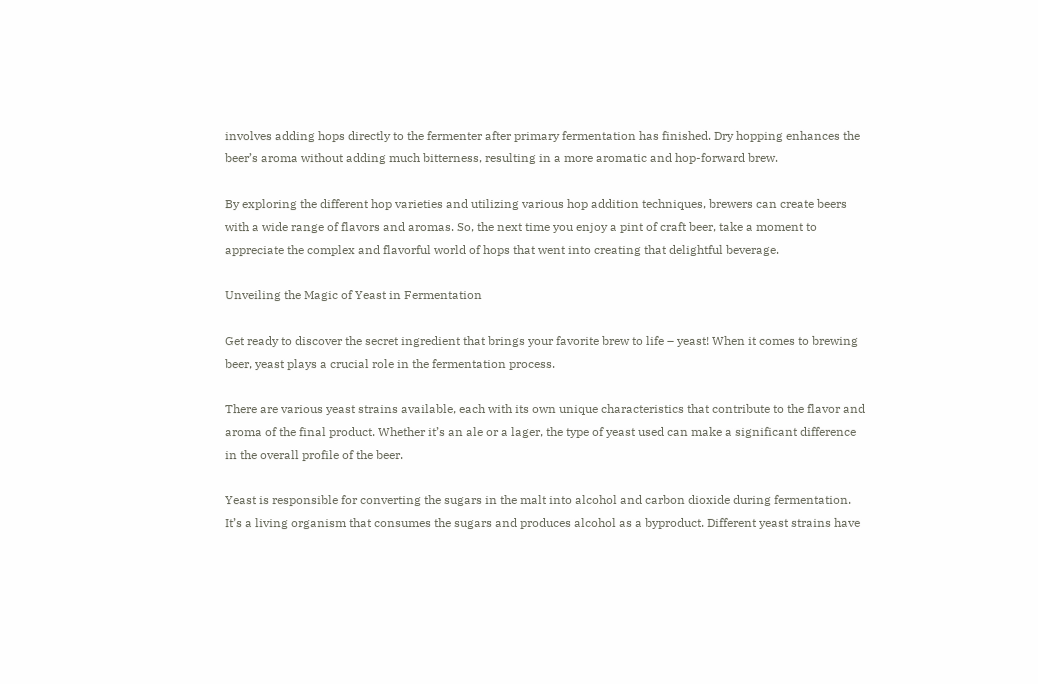involves adding hops directly to the fermenter after primary fermentation has finished. Dry hopping enhances the beer’s aroma without adding much bitterness, resulting in a more aromatic and hop-forward brew.

By exploring the different hop varieties and utilizing various hop addition techniques, brewers can create beers with a wide range of flavors and aromas. So, the next time you enjoy a pint of craft beer, take a moment to appreciate the complex and flavorful world of hops that went into creating that delightful beverage.

Unveiling the Magic of Yeast in Fermentation

Get ready to discover the secret ingredient that brings your favorite brew to life – yeast! When it comes to brewing beer, yeast plays a crucial role in the fermentation process.

There are various yeast strains available, each with its own unique characteristics that contribute to the flavor and aroma of the final product. Whether it’s an ale or a lager, the type of yeast used can make a significant difference in the overall profile of the beer.

Yeast is responsible for converting the sugars in the malt into alcohol and carbon dioxide during fermentation. It’s a living organism that consumes the sugars and produces alcohol as a byproduct. Different yeast strains have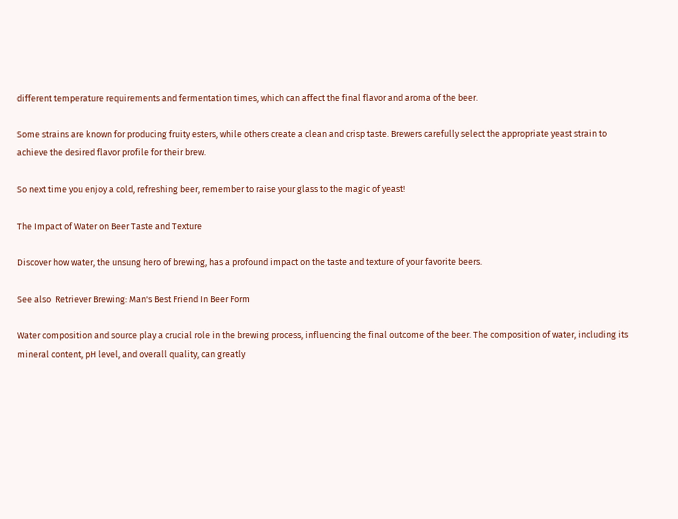different temperature requirements and fermentation times, which can affect the final flavor and aroma of the beer.

Some strains are known for producing fruity esters, while others create a clean and crisp taste. Brewers carefully select the appropriate yeast strain to achieve the desired flavor profile for their brew.

So next time you enjoy a cold, refreshing beer, remember to raise your glass to the magic of yeast!

The Impact of Water on Beer Taste and Texture

Discover how water, the unsung hero of brewing, has a profound impact on the taste and texture of your favorite beers.

See also  Retriever Brewing: Man's Best Friend In Beer Form

Water composition and source play a crucial role in the brewing process, influencing the final outcome of the beer. The composition of water, including its mineral content, pH level, and overall quality, can greatly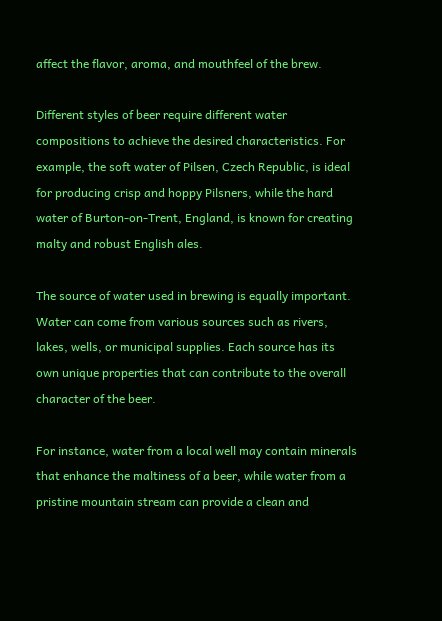affect the flavor, aroma, and mouthfeel of the brew.

Different styles of beer require different water compositions to achieve the desired characteristics. For example, the soft water of Pilsen, Czech Republic, is ideal for producing crisp and hoppy Pilsners, while the hard water of Burton-on-Trent, England, is known for creating malty and robust English ales.

The source of water used in brewing is equally important. Water can come from various sources such as rivers, lakes, wells, or municipal supplies. Each source has its own unique properties that can contribute to the overall character of the beer.

For instance, water from a local well may contain minerals that enhance the maltiness of a beer, while water from a pristine mountain stream can provide a clean and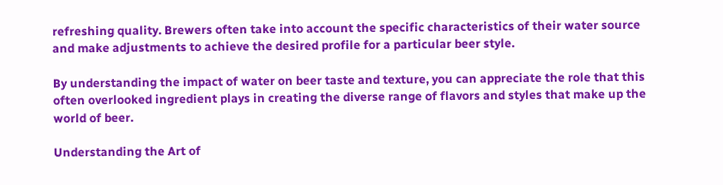refreshing quality. Brewers often take into account the specific characteristics of their water source and make adjustments to achieve the desired profile for a particular beer style.

By understanding the impact of water on beer taste and texture, you can appreciate the role that this often overlooked ingredient plays in creating the diverse range of flavors and styles that make up the world of beer.

Understanding the Art of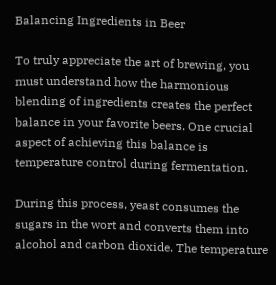Balancing Ingredients in Beer

To truly appreciate the art of brewing, you must understand how the harmonious blending of ingredients creates the perfect balance in your favorite beers. One crucial aspect of achieving this balance is temperature control during fermentation.

During this process, yeast consumes the sugars in the wort and converts them into alcohol and carbon dioxide. The temperature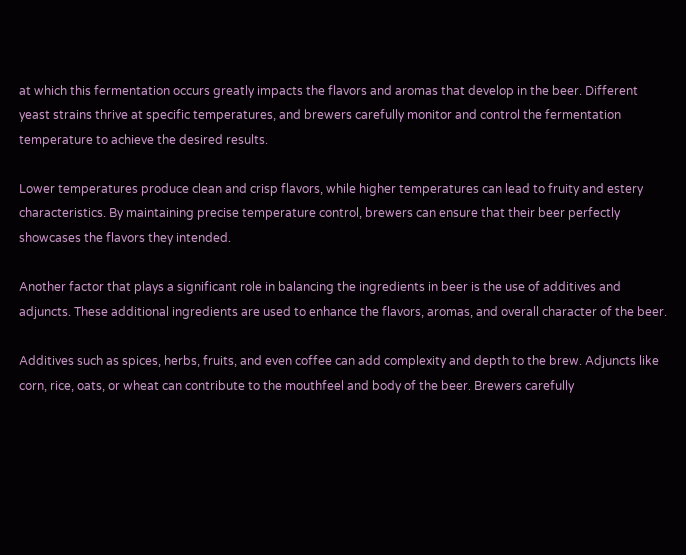at which this fermentation occurs greatly impacts the flavors and aromas that develop in the beer. Different yeast strains thrive at specific temperatures, and brewers carefully monitor and control the fermentation temperature to achieve the desired results.

Lower temperatures produce clean and crisp flavors, while higher temperatures can lead to fruity and estery characteristics. By maintaining precise temperature control, brewers can ensure that their beer perfectly showcases the flavors they intended.

Another factor that plays a significant role in balancing the ingredients in beer is the use of additives and adjuncts. These additional ingredients are used to enhance the flavors, aromas, and overall character of the beer.

Additives such as spices, herbs, fruits, and even coffee can add complexity and depth to the brew. Adjuncts like corn, rice, oats, or wheat can contribute to the mouthfeel and body of the beer. Brewers carefully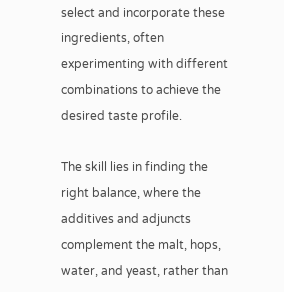select and incorporate these ingredients, often experimenting with different combinations to achieve the desired taste profile.

The skill lies in finding the right balance, where the additives and adjuncts complement the malt, hops, water, and yeast, rather than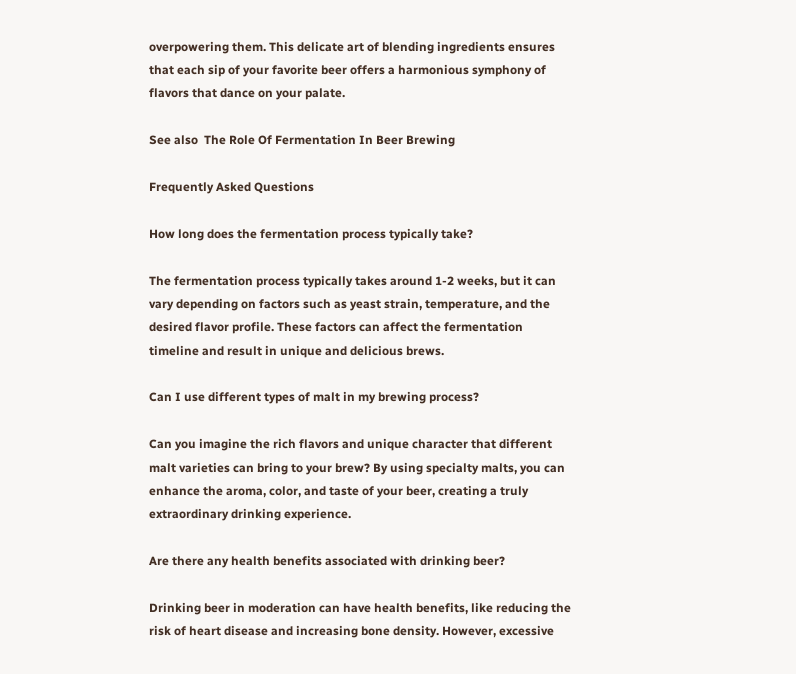overpowering them. This delicate art of blending ingredients ensures that each sip of your favorite beer offers a harmonious symphony of flavors that dance on your palate.

See also  The Role Of Fermentation In Beer Brewing

Frequently Asked Questions

How long does the fermentation process typically take?

The fermentation process typically takes around 1-2 weeks, but it can vary depending on factors such as yeast strain, temperature, and the desired flavor profile. These factors can affect the fermentation timeline and result in unique and delicious brews.

Can I use different types of malt in my brewing process?

Can you imagine the rich flavors and unique character that different malt varieties can bring to your brew? By using specialty malts, you can enhance the aroma, color, and taste of your beer, creating a truly extraordinary drinking experience.

Are there any health benefits associated with drinking beer?

Drinking beer in moderation can have health benefits, like reducing the risk of heart disease and increasing bone density. However, excessive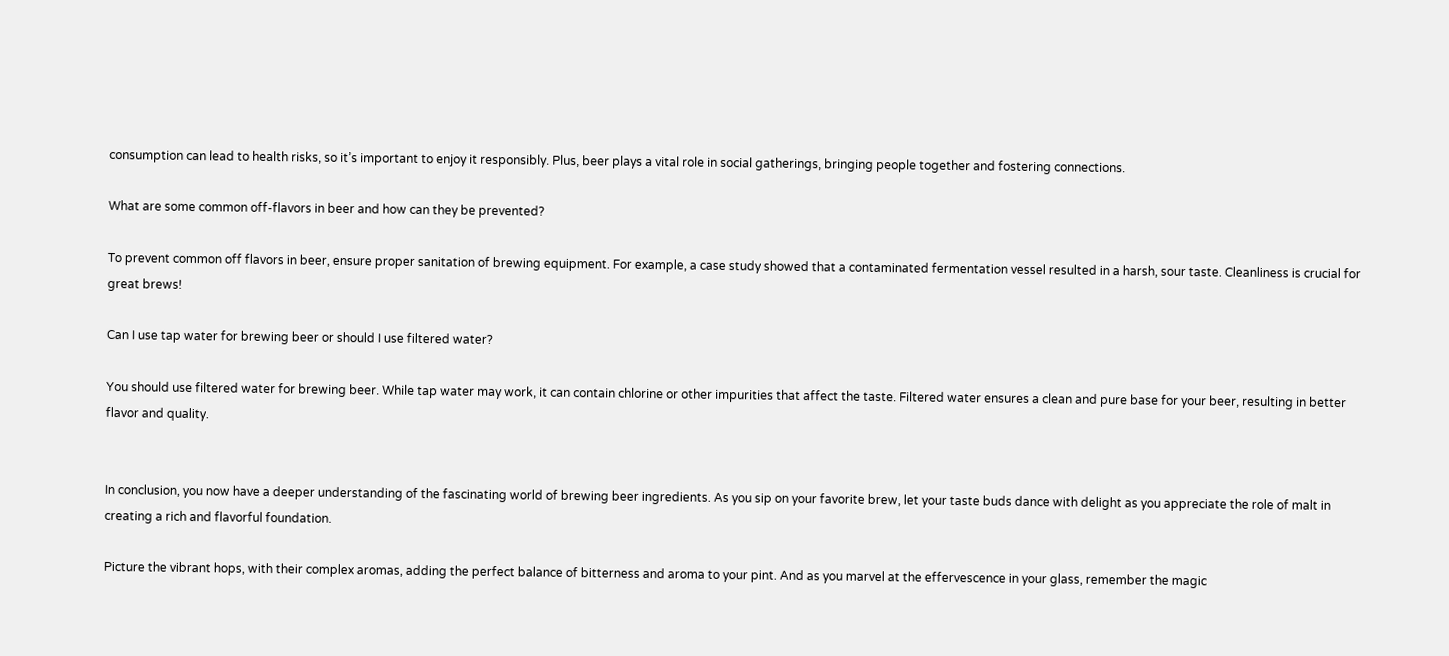consumption can lead to health risks, so it’s important to enjoy it responsibly. Plus, beer plays a vital role in social gatherings, bringing people together and fostering connections.

What are some common off-flavors in beer and how can they be prevented?

To prevent common off flavors in beer, ensure proper sanitation of brewing equipment. For example, a case study showed that a contaminated fermentation vessel resulted in a harsh, sour taste. Cleanliness is crucial for great brews!

Can I use tap water for brewing beer or should I use filtered water?

You should use filtered water for brewing beer. While tap water may work, it can contain chlorine or other impurities that affect the taste. Filtered water ensures a clean and pure base for your beer, resulting in better flavor and quality.


In conclusion, you now have a deeper understanding of the fascinating world of brewing beer ingredients. As you sip on your favorite brew, let your taste buds dance with delight as you appreciate the role of malt in creating a rich and flavorful foundation.

Picture the vibrant hops, with their complex aromas, adding the perfect balance of bitterness and aroma to your pint. And as you marvel at the effervescence in your glass, remember the magic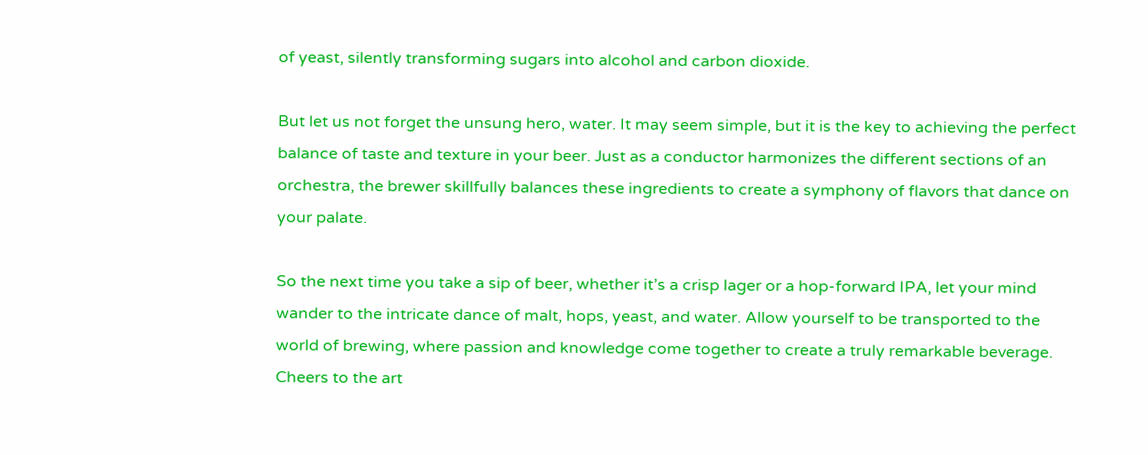of yeast, silently transforming sugars into alcohol and carbon dioxide.

But let us not forget the unsung hero, water. It may seem simple, but it is the key to achieving the perfect balance of taste and texture in your beer. Just as a conductor harmonizes the different sections of an orchestra, the brewer skillfully balances these ingredients to create a symphony of flavors that dance on your palate.

So the next time you take a sip of beer, whether it’s a crisp lager or a hop-forward IPA, let your mind wander to the intricate dance of malt, hops, yeast, and water. Allow yourself to be transported to the world of brewing, where passion and knowledge come together to create a truly remarkable beverage. Cheers to the art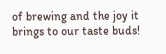of brewing and the joy it brings to our taste buds!